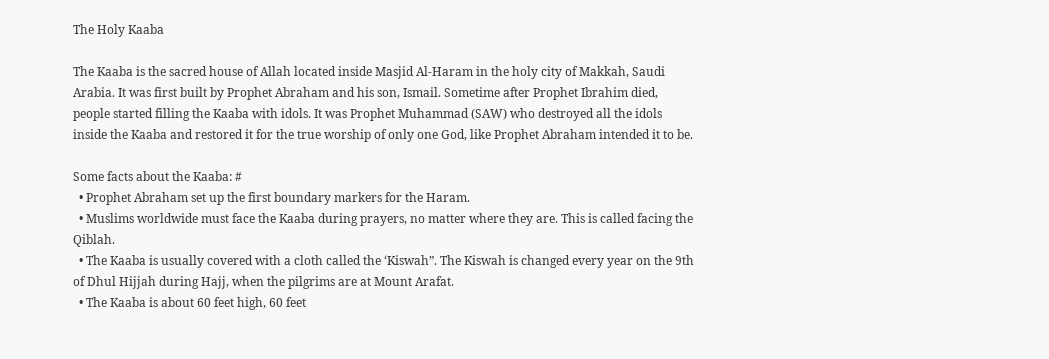The Holy Kaaba

The Kaaba is the sacred house of Allah located inside Masjid Al-Haram in the holy city of Makkah, Saudi Arabia. It was first built by Prophet Abraham and his son, Ismail. Sometime after Prophet Ibrahim died, people started filling the Kaaba with idols. It was Prophet Muhammad (SAW) who destroyed all the idols inside the Kaaba and restored it for the true worship of only one God, like Prophet Abraham intended it to be.

Some facts about the Kaaba: #
  • Prophet Abraham set up the first boundary markers for the Haram.
  • Muslims worldwide must face the Kaaba during prayers, no matter where they are. This is called facing the Qiblah.
  • The Kaaba is usually covered with a cloth called the ‘Kiswah”. The Kiswah is changed every year on the 9th of Dhul Hijjah during Hajj, when the pilgrims are at Mount Arafat.
  • The Kaaba is about 60 feet high, 60 feet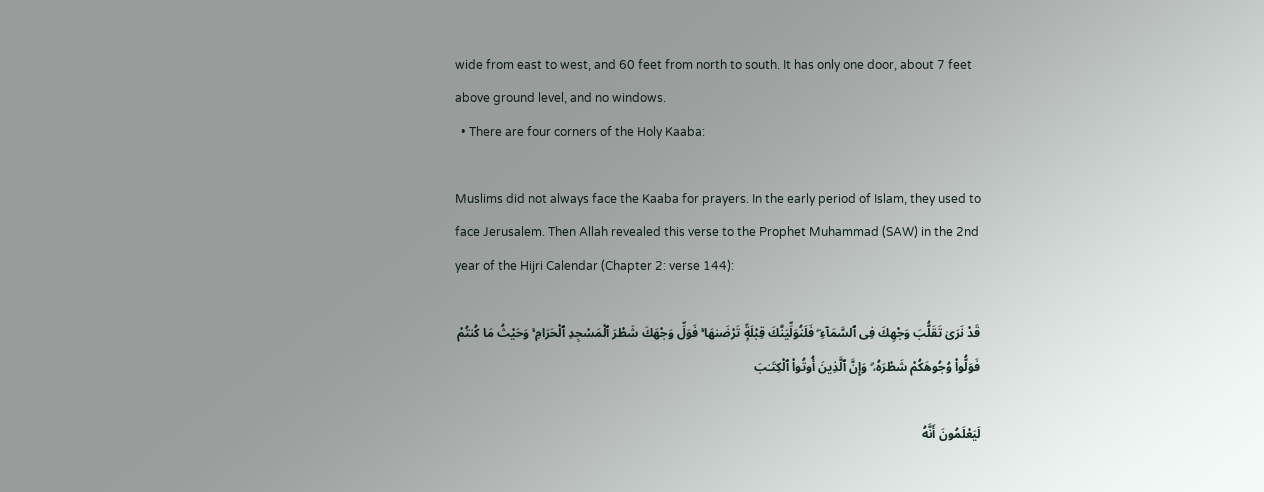wide from east to west, and 60 feet from north to south. It has only one door, about 7 feet above ground level, and no windows.
  • There are four corners of the Holy Kaaba:

Muslims did not always face the Kaaba for prayers. In the early period of Islam, they used to face Jerusalem. Then Allah revealed this verse to the Prophet Muhammad (SAW) in the 2nd year of the Hijri Calendar (Chapter 2: verse 144):

قَدْ نَرَىٰ تَقَلُّبَ وَجْهِكَ فِى ٱلسَّمَآءِ ۖ فَلَنُوَلِّيَنَّكَ قِبْلَةًۭ تَرْضَىٰهَا ۚ فَوَلِّ وَجْهَكَ شَطْرَ ٱلْمَسْجِدِ ٱلْحَرَامِ ۚ وَحَيْثُ مَا كُنتُمْ فَوَلُّوا۟ وُجُوهَكُمْ شَطْرَهُۥ ۗ وَإِنَّ ٱلَّذِينَ أُوتُوا۟ ٱلْكِتَـٰبَ

لَيَعْلَمُونَ أَنَّهُ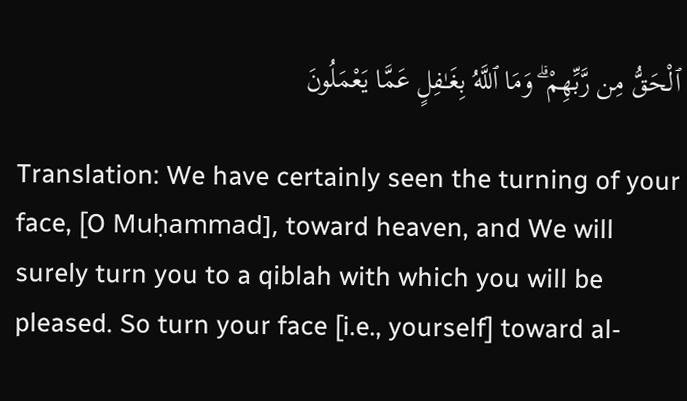ٱلْحَقُّ مِن رَّبِّهِمْ ۗ وَمَا ٱللَّهُ بِغَـٰفِلٍ عَمَّا يَعْمَلُونَ

Translation: We have certainly seen the turning of your face, [O Muḥammad], toward heaven, and We will surely turn you to a qiblah with which you will be pleased. So turn your face [i.e., yourself] toward al-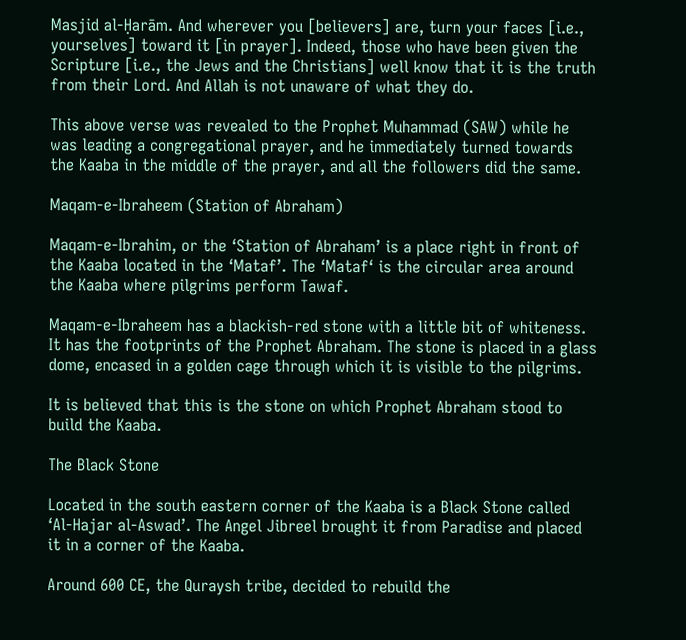Masjid al-Ḥarām. And wherever you [believers] are, turn your faces [i.e., yourselves] toward it [in prayer]. Indeed, those who have been given the Scripture [i.e., the Jews and the Christians] well know that it is the truth from their Lord. And Allah is not unaware of what they do.

This above verse was revealed to the Prophet Muhammad (SAW) while he was leading a congregational prayer, and he immediately turned towards the Kaaba in the middle of the prayer, and all the followers did the same.

Maqam-e-Ibraheem (Station of Abraham)

Maqam-e-Ibrahim, or the ‘Station of Abraham’ is a place right in front of the Kaaba located in the ‘Mataf’. The ‘Mataf‘ is the circular area around the Kaaba where pilgrims perform Tawaf.

Maqam-e-Ibraheem has a blackish-red stone with a little bit of whiteness. It has the footprints of the Prophet Abraham. The stone is placed in a glass dome, encased in a golden cage through which it is visible to the pilgrims.

It is believed that this is the stone on which Prophet Abraham stood to build the Kaaba.

The Black Stone

Located in the south eastern corner of the Kaaba is a Black Stone called ‘Al-Hajar al-Aswad’. The Angel Jibreel brought it from Paradise and placed it in a corner of the Kaaba.

Around 600 CE, the Quraysh tribe, decided to rebuild the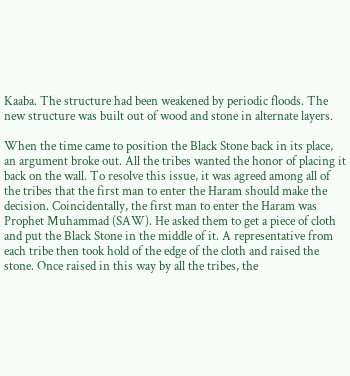Kaaba. The structure had been weakened by periodic floods. The new structure was built out of wood and stone in alternate layers.

When the time came to position the Black Stone back in its place, an argument broke out. All the tribes wanted the honor of placing it back on the wall. To resolve this issue, it was agreed among all of the tribes that the first man to enter the Haram should make the decision. Coincidentally, the first man to enter the Haram was Prophet Muhammad (SAW). He asked them to get a piece of cloth and put the Black Stone in the middle of it. A representative from each tribe then took hold of the edge of the cloth and raised the stone. Once raised in this way by all the tribes, the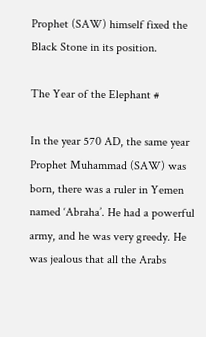Prophet (SAW) himself fixed the Black Stone in its position.

The Year of the Elephant #

In the year 570 AD, the same year Prophet Muhammad (SAW) was born, there was a ruler in Yemen named ‘Abraha’. He had a powerful army, and he was very greedy. He was jealous that all the Arabs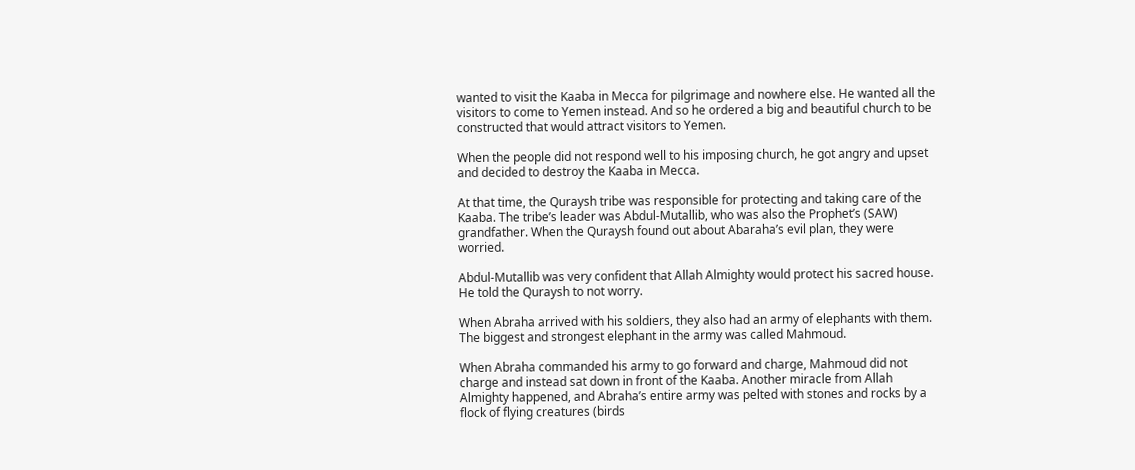wanted to visit the Kaaba in Mecca for pilgrimage and nowhere else. He wanted all the visitors to come to Yemen instead. And so he ordered a big and beautiful church to be constructed that would attract visitors to Yemen.

When the people did not respond well to his imposing church, he got angry and upset and decided to destroy the Kaaba in Mecca.

At that time, the Quraysh tribe was responsible for protecting and taking care of the Kaaba. The tribe’s leader was Abdul-Mutallib, who was also the Prophet’s (SAW) grandfather. When the Quraysh found out about Abaraha’s evil plan, they were worried.

Abdul-Mutallib was very confident that Allah Almighty would protect his sacred house. He told the Quraysh to not worry.

When Abraha arrived with his soldiers, they also had an army of elephants with them. The biggest and strongest elephant in the army was called Mahmoud.

When Abraha commanded his army to go forward and charge, Mahmoud did not charge and instead sat down in front of the Kaaba. Another miracle from Allah Almighty happened, and Abraha’s entire army was pelted with stones and rocks by a flock of flying creatures (birds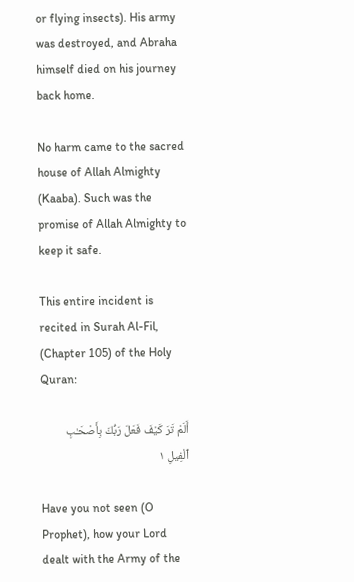or flying insects). His army was destroyed, and Abraha himself died on his journey back home.

No harm came to the sacred house of Allah Almighty (Kaaba). Such was the promise of Allah Almighty to keep it safe.

This entire incident is recited in Surah Al-Fil, (Chapter 105) of the Holy Quran:

أَلَمْ تَرَ كَيْفَ فَعَلَ رَبُّكَ بِأَصْحَـٰبِ ٱلْفِيلِ ١

Have you not seen (O Prophet), how your Lord dealt with the Army of the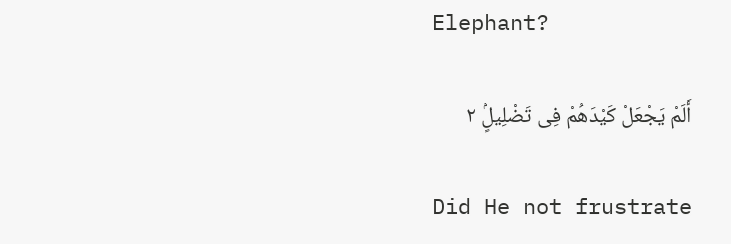Elephant?

أَلَمْ يَجْعَلْ كَيْدَهُمْ فِى تَضْلِيلٍۢ ٢

Did He not frustrate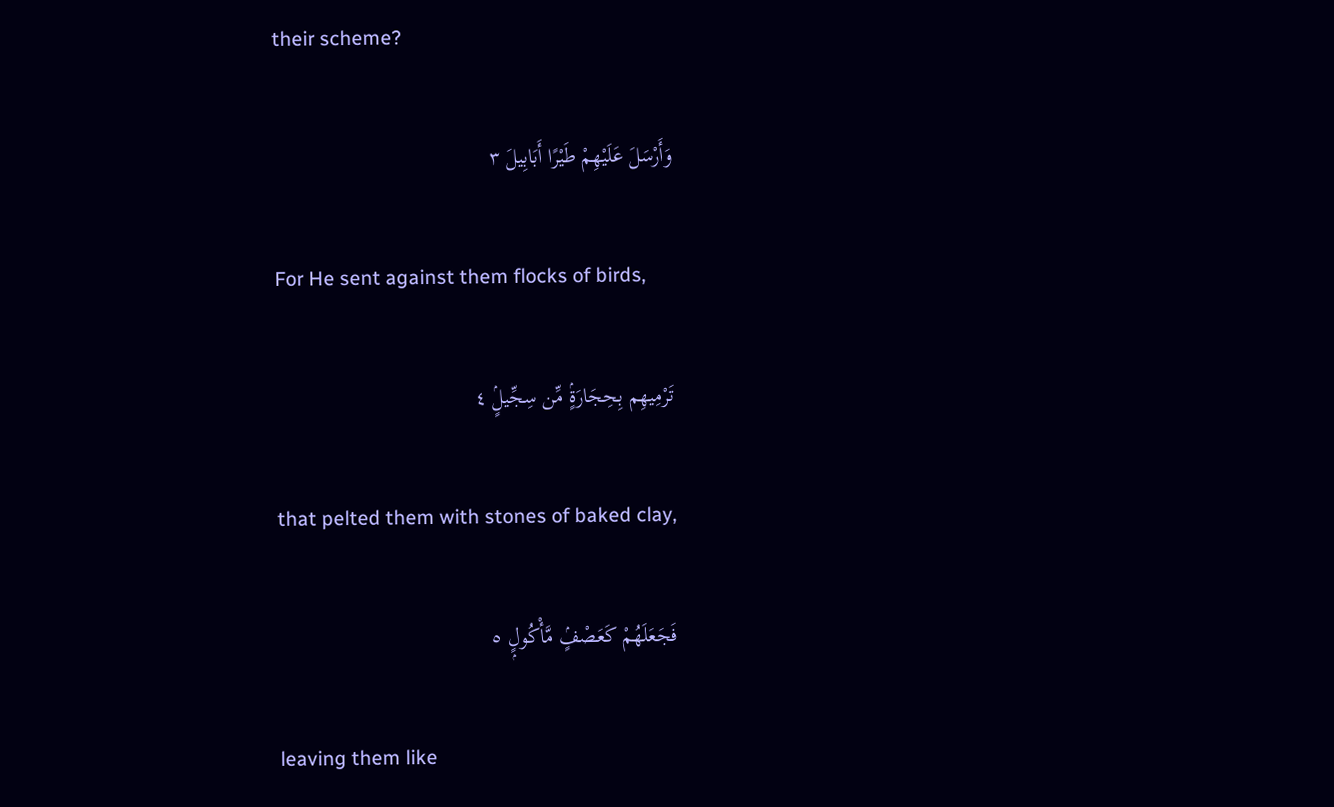their scheme?

وَأَرْسَلَ عَلَيْهِمْ طَيْرًا أَبَابِيلَ ٣

For He sent against them flocks of birds,

تَرْمِيهِم بِحِجَارَةٍۢ مِّن سِجِّيلٍۢ ٤

that pelted them with stones of baked clay,

فَجَعَلَهُمْ كَعَصْفٍۢ مَّأْكُولٍۭ ٥

leaving them like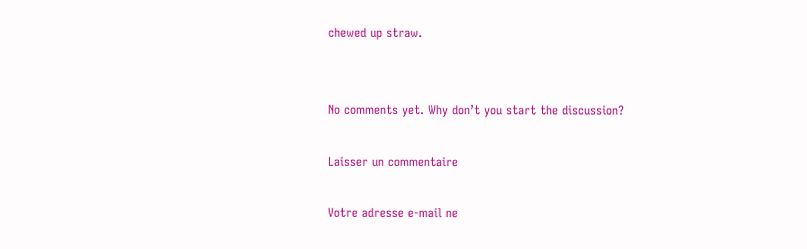chewed up straw.


No comments yet. Why don’t you start the discussion?

Laisser un commentaire

Votre adresse e-mail ne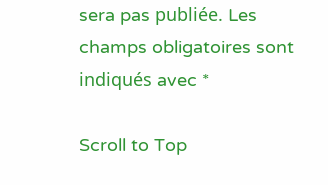sera pas publiée. Les champs obligatoires sont indiqués avec *

Scroll to Top